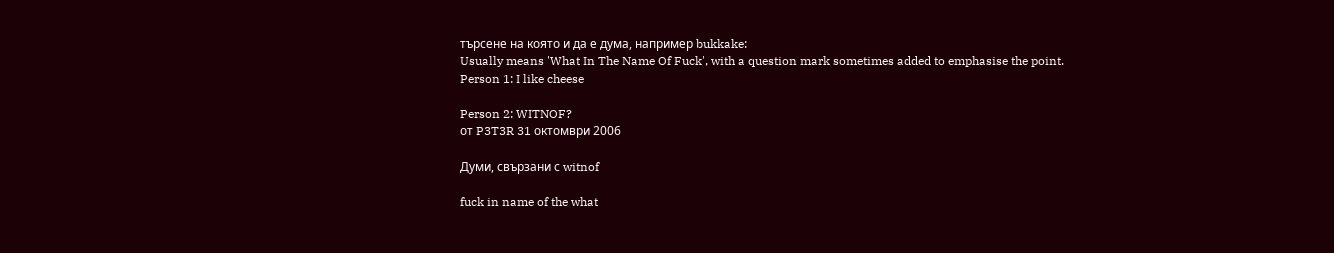търсене на която и да е дума, например bukkake:
Usually means 'What In The Name Of Fuck', with a question mark sometimes added to emphasise the point.
Person 1: I like cheese

Person 2: WITNOF?
от P3T3R 31 октомври 2006

Думи, свързани с witnof

fuck in name of the what